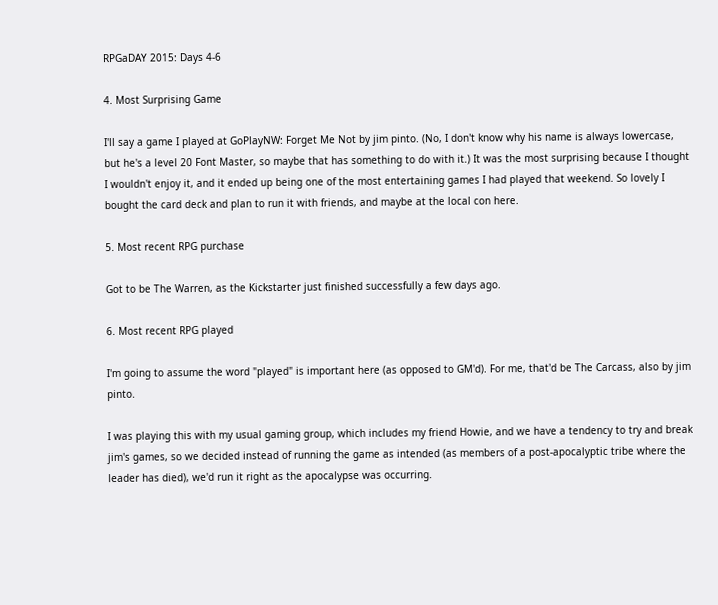RPGaDAY 2015: Days 4-6

4. Most Surprising Game

I'll say a game I played at GoPlayNW: Forget Me Not by jim pinto. (No, I don't know why his name is always lowercase, but he's a level 20 Font Master, so maybe that has something to do with it.) It was the most surprising because I thought I wouldn't enjoy it, and it ended up being one of the most entertaining games I had played that weekend. So lovely I bought the card deck and plan to run it with friends, and maybe at the local con here.

5. Most recent RPG purchase

Got to be The Warren, as the Kickstarter just finished successfully a few days ago.

6. Most recent RPG played

I'm going to assume the word "played" is important here (as opposed to GM'd). For me, that'd be The Carcass, also by jim pinto.

I was playing this with my usual gaming group, which includes my friend Howie, and we have a tendency to try and break jim's games, so we decided instead of running the game as intended (as members of a post-apocalyptic tribe where the leader has died), we'd run it right as the apocalypse was occurring.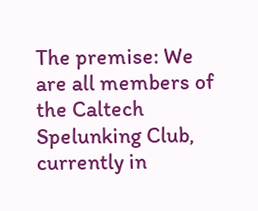The premise: We are all members of the Caltech Spelunking Club, currently in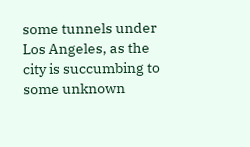some tunnels under Los Angeles, as the city is succumbing to some unknown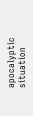apocalyptic situation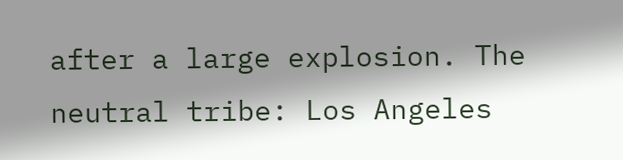after a large explosion. The neutral tribe: Los Angeles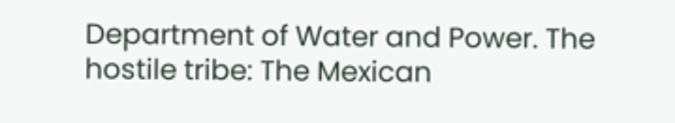Department of Water and Power. The hostile tribe: The Mexican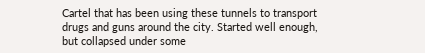Cartel that has been using these tunnels to transport drugs and guns around the city. Started well enough, but collapsed under some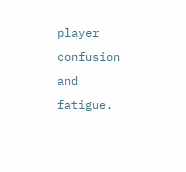player confusion and fatigue.